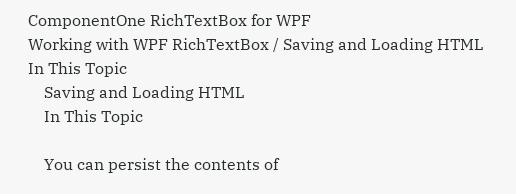ComponentOne RichTextBox for WPF
Working with WPF RichTextBox / Saving and Loading HTML
In This Topic
    Saving and Loading HTML
    In This Topic

    You can persist the contents of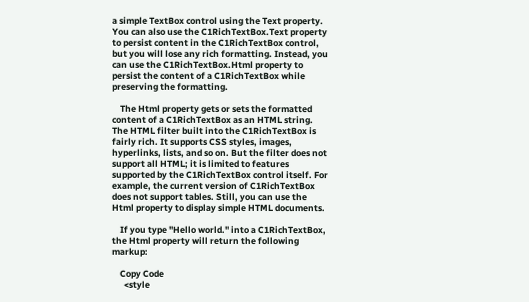a simple TextBox control using the Text property. You can also use the C1RichTextBox.Text property to persist content in the C1RichTextBox control, but you will lose any rich formatting. Instead, you can use the C1RichTextBox.Html property to persist the content of a C1RichTextBox while preserving the formatting.

    The Html property gets or sets the formatted content of a C1RichTextBox as an HTML string. The HTML filter built into the C1RichTextBox is fairly rich. It supports CSS styles, images, hyperlinks, lists, and so on. But the filter does not support all HTML; it is limited to features supported by the C1RichTextBox control itself. For example, the current version of C1RichTextBox does not support tables. Still, you can use the Html property to display simple HTML documents.

    If you type "Hello world." into a C1RichTextBox, the Html property will return the following markup:

    Copy Code
      <style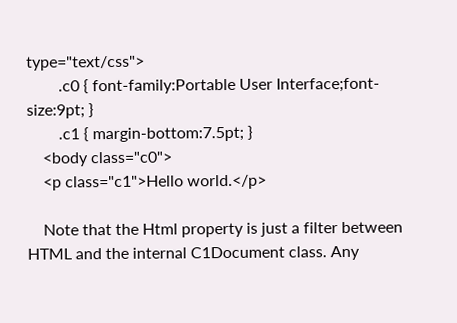type="text/css">
        .c0 { font-family:Portable User Interface;font-size:9pt; }
        .c1 { margin-bottom:7.5pt; }
    <body class="c0">
    <p class="c1">Hello world.</p>

    Note that the Html property is just a filter between HTML and the internal C1Document class. Any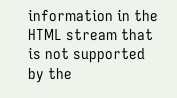information in the HTML stream that is not supported by the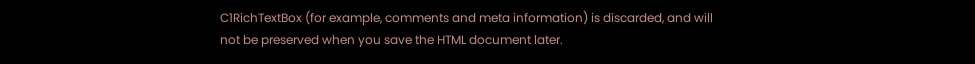C1RichTextBox (for example, comments and meta information) is discarded, and will not be preserved when you save the HTML document later.